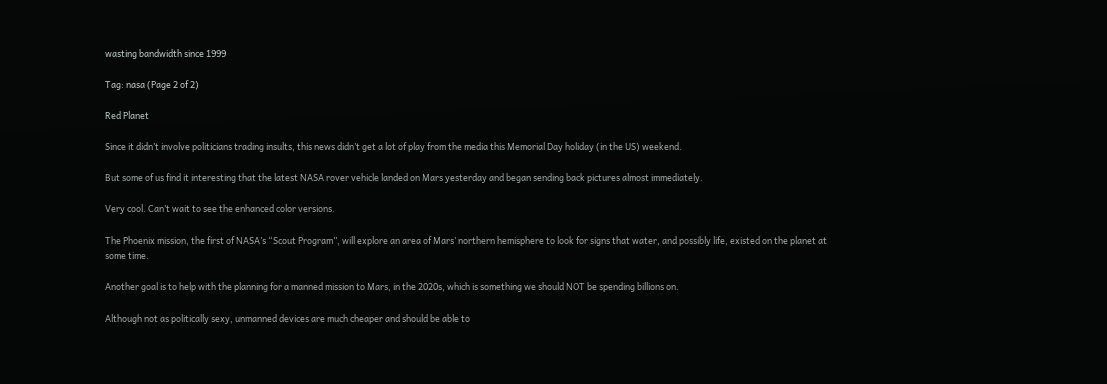wasting bandwidth since 1999

Tag: nasa (Page 2 of 2)

Red Planet

Since it didn’t involve politicians trading insults, this news didn’t get a lot of play from the media this Memorial Day holiday (in the US) weekend.

But some of us find it interesting that the latest NASA rover vehicle landed on Mars yesterday and began sending back pictures almost immediately.

Very cool. Can’t wait to see the enhanced color versions.

The Phoenix mission, the first of NASA’s “Scout Program”, will explore an area of Mars’ northern hemisphere to look for signs that water, and possibly life, existed on the planet at some time.

Another goal is to help with the planning for a manned mission to Mars, in the 2020s, which is something we should NOT be spending billions on.

Although not as politically sexy, unmanned devices are much cheaper and should be able to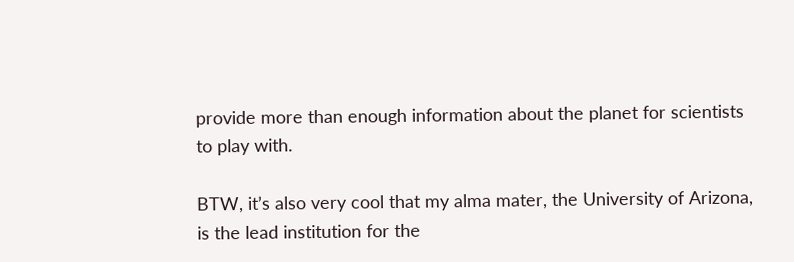provide more than enough information about the planet for scientists to play with.

BTW, it’s also very cool that my alma mater, the University of Arizona, is the lead institution for the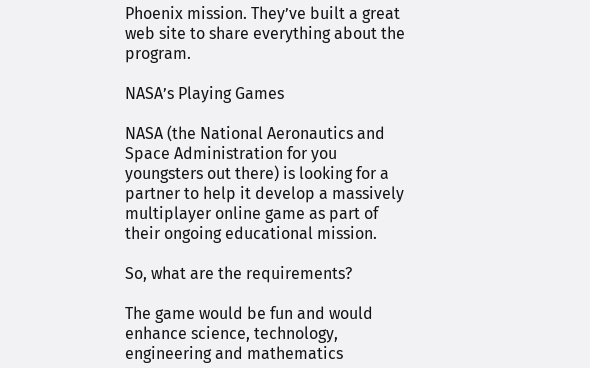Phoenix mission. They’ve built a great web site to share everything about the program.

NASA’s Playing Games

NASA (the National Aeronautics and Space Administration for you youngsters out there) is looking for a partner to help it develop a massively multiplayer online game as part of their ongoing educational mission.

So, what are the requirements?

The game would be fun and would enhance science, technology, engineering and mathematics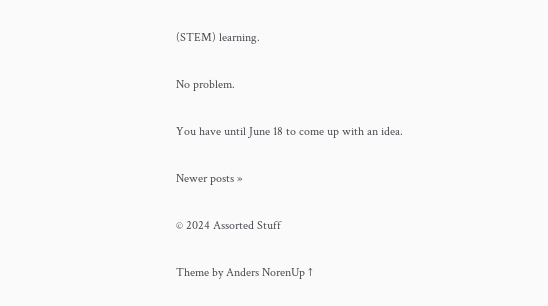(STEM) learning.

No problem.

You have until June 18 to come up with an idea.

Newer posts »

© 2024 Assorted Stuff

Theme by Anders NorenUp ↑